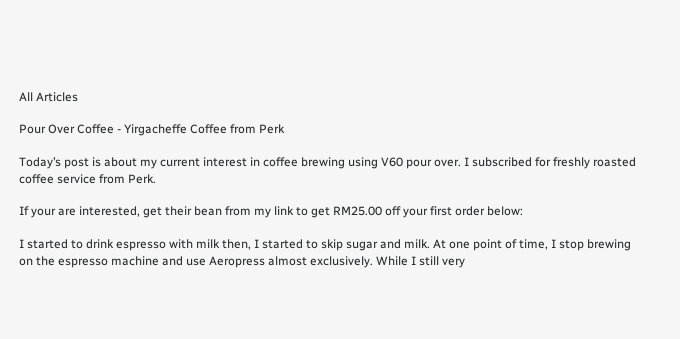All Articles

Pour Over Coffee - Yirgacheffe Coffee from Perk

Today’s post is about my current interest in coffee brewing using V60 pour over. I subscribed for freshly roasted coffee service from Perk.

If your are interested, get their bean from my link to get RM25.00 off your first order below:

I started to drink espresso with milk then, I started to skip sugar and milk. At one point of time, I stop brewing on the espresso machine and use Aeropress almost exclusively. While I still very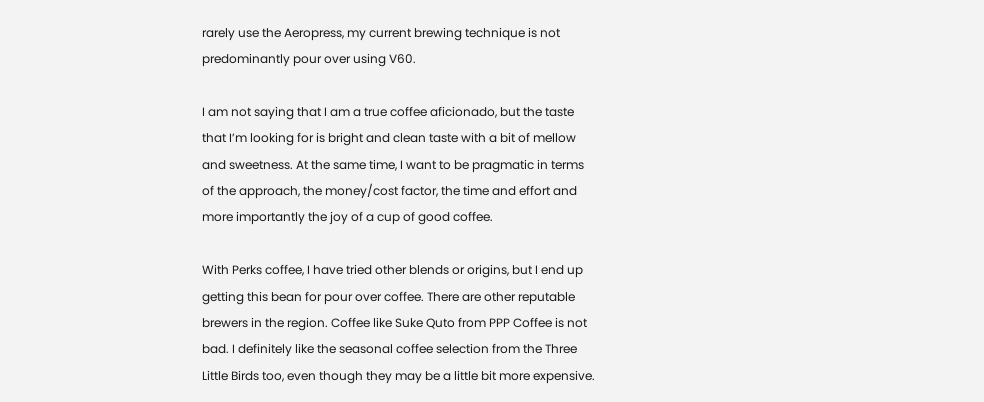rarely use the Aeropress, my current brewing technique is not predominantly pour over using V60.

I am not saying that I am a true coffee aficionado, but the taste that I’m looking for is bright and clean taste with a bit of mellow and sweetness. At the same time, I want to be pragmatic in terms of the approach, the money/cost factor, the time and effort and more importantly the joy of a cup of good coffee.

With Perks coffee, I have tried other blends or origins, but I end up getting this bean for pour over coffee. There are other reputable brewers in the region. Coffee like Suke Quto from PPP Coffee is not bad. I definitely like the seasonal coffee selection from the Three Little Birds too, even though they may be a little bit more expensive.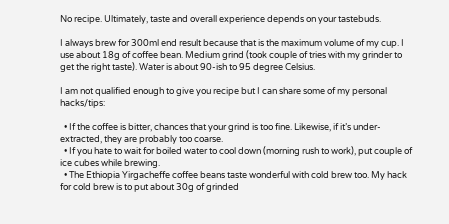No recipe. Ultimately, taste and overall experience depends on your tastebuds.

I always brew for 300ml end result because that is the maximum volume of my cup. I use about 18g of coffee bean. Medium grind (took couple of tries with my grinder to get the right taste). Water is about 90-ish to 95 degree Celsius.

I am not qualified enough to give you recipe but I can share some of my personal hacks/tips:

  • If the coffee is bitter, chances that your grind is too fine. Likewise, if it’s under-extracted, they are probably too coarse.
  • If you hate to wait for boiled water to cool down (morning rush to work), put couple of ice cubes while brewing.
  • The Ethiopia Yirgacheffe coffee beans taste wonderful with cold brew too. My hack for cold brew is to put about 30g of grinded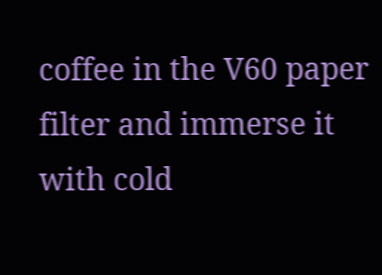coffee in the V60 paper filter and immerse it with cold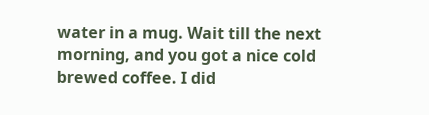water in a mug. Wait till the next morning, and you got a nice cold brewed coffee. I did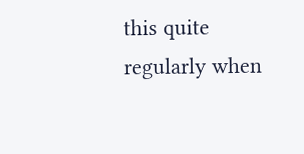this quite regularly when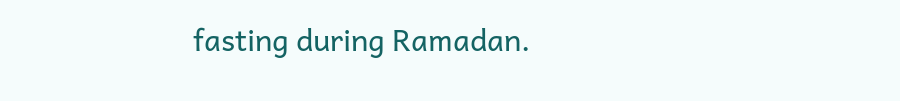fasting during Ramadan.